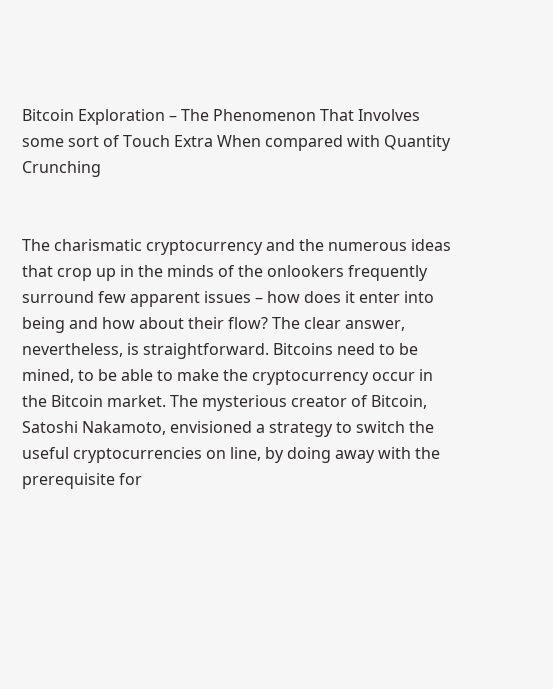Bitcoin Exploration – The Phenomenon That Involves some sort of Touch Extra When compared with Quantity Crunching


The charismatic cryptocurrency and the numerous ideas that crop up in the minds of the onlookers frequently surround few apparent issues – how does it enter into being and how about their flow? The clear answer, nevertheless, is straightforward. Bitcoins need to be mined, to be able to make the cryptocurrency occur in the Bitcoin market. The mysterious creator of Bitcoin, Satoshi Nakamoto, envisioned a strategy to switch the useful cryptocurrencies on line, by doing away with the prerequisite for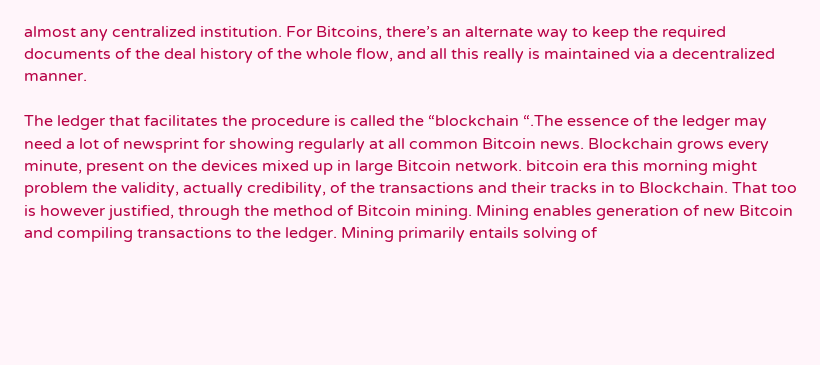almost any centralized institution. For Bitcoins, there’s an alternate way to keep the required documents of the deal history of the whole flow, and all this really is maintained via a decentralized manner.

The ledger that facilitates the procedure is called the “blockchain “.The essence of the ledger may need a lot of newsprint for showing regularly at all common Bitcoin news. Blockchain grows every minute, present on the devices mixed up in large Bitcoin network. bitcoin era this morning might problem the validity, actually credibility, of the transactions and their tracks in to Blockchain. That too is however justified, through the method of Bitcoin mining. Mining enables generation of new Bitcoin and compiling transactions to the ledger. Mining primarily entails solving of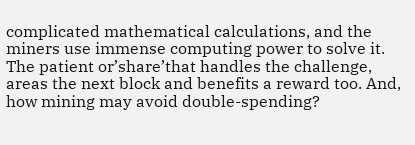complicated mathematical calculations, and the miners use immense computing power to solve it. The patient or’share’that handles the challenge, areas the next block and benefits a reward too. And, how mining may avoid double-spending?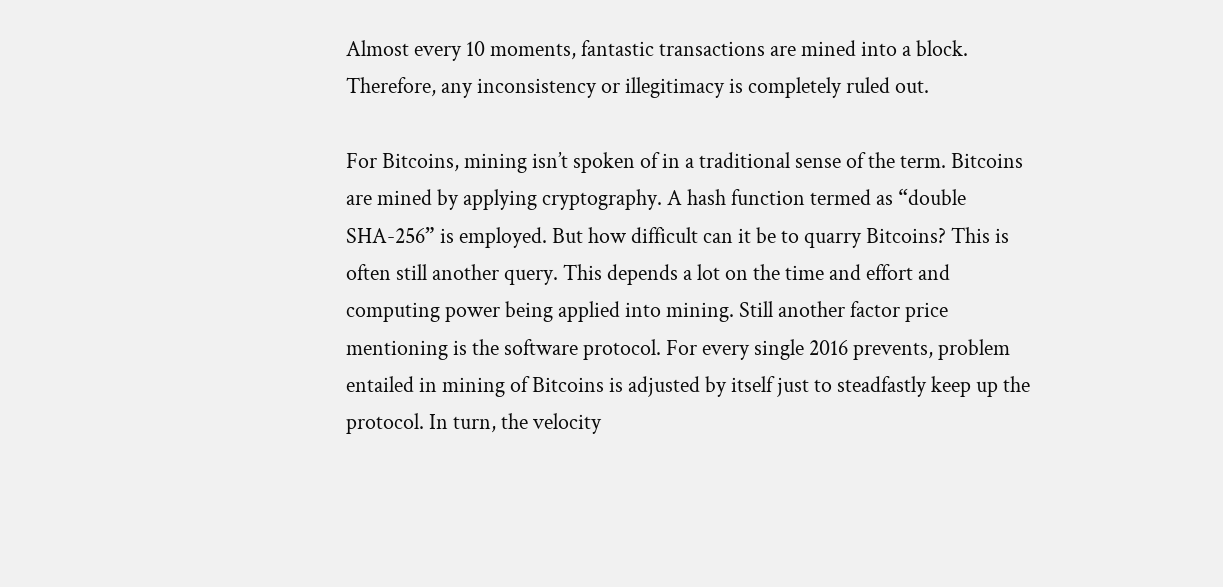Almost every 10 moments, fantastic transactions are mined into a block. Therefore, any inconsistency or illegitimacy is completely ruled out.

For Bitcoins, mining isn’t spoken of in a traditional sense of the term. Bitcoins are mined by applying cryptography. A hash function termed as “double SHA-256” is employed. But how difficult can it be to quarry Bitcoins? This is often still another query. This depends a lot on the time and effort and computing power being applied into mining. Still another factor price mentioning is the software protocol. For every single 2016 prevents, problem entailed in mining of Bitcoins is adjusted by itself just to steadfastly keep up the protocol. In turn, the velocity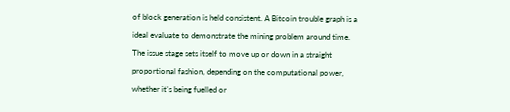of block generation is held consistent. A Bitcoin trouble graph is a ideal evaluate to demonstrate the mining problem around time. The issue stage sets itself to move up or down in a straight proportional fashion, depending on the computational power, whether it’s being fuelled or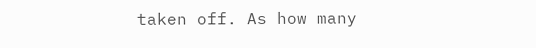taken off. As how many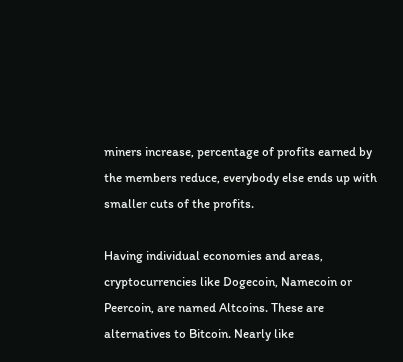miners increase, percentage of profits earned by the members reduce, everybody else ends up with smaller cuts of the profits.

Having individual economies and areas, cryptocurrencies like Dogecoin, Namecoin or Peercoin, are named Altcoins. These are alternatives to Bitcoin. Nearly like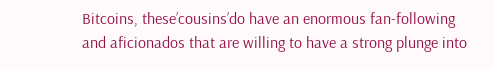Bitcoins, these’cousins’do have an enormous fan-following and aficionados that are willing to have a strong plunge into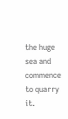the huge sea and commence to quarry it.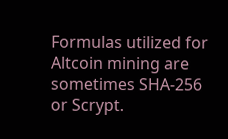Formulas utilized for Altcoin mining are sometimes SHA-256 or Scrypt.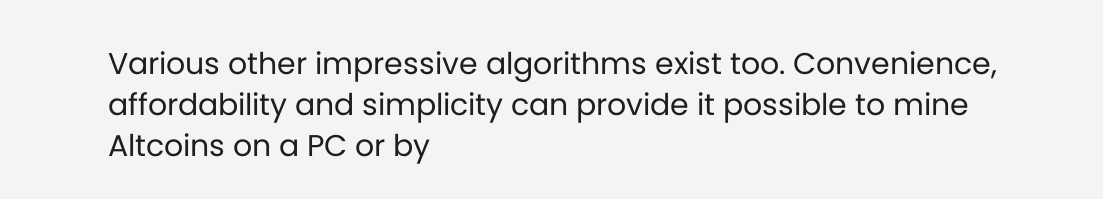Various other impressive algorithms exist too. Convenience, affordability and simplicity can provide it possible to mine Altcoins on a PC or by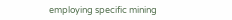employing specific mining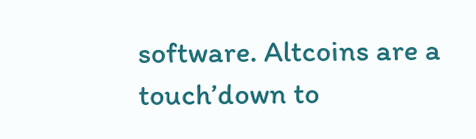software. Altcoins are a touch’down to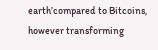earth’compared to Bitcoins, however transforming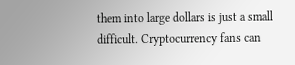them into large dollars is just a small difficult. Cryptocurrency fans can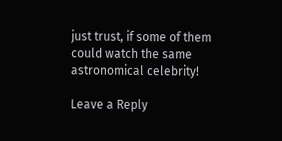just trust, if some of them could watch the same astronomical celebrity!

Leave a Reply